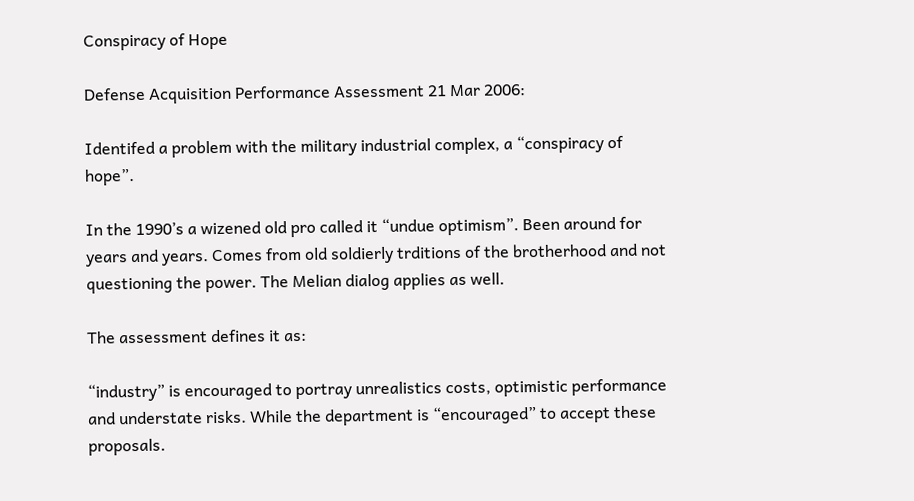Conspiracy of Hope

Defense Acquisition Performance Assessment 21 Mar 2006:

Identifed a problem with the military industrial complex, a “conspiracy of hope”.

In the 1990’s a wizened old pro called it “undue optimism”. Been around for years and years. Comes from old soldierly trditions of the brotherhood and not questioning the power. The Melian dialog applies as well.

The assessment defines it as:

“industry” is encouraged to portray unrealistics costs, optimistic performance and understate risks. While the department is “encouraged” to accept these proposals.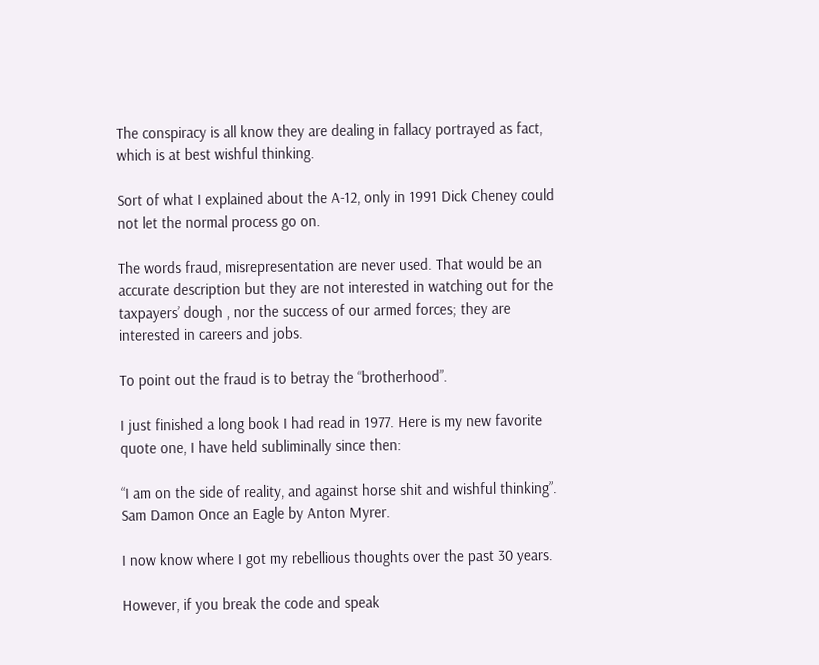The conspiracy is all know they are dealing in fallacy portrayed as fact, which is at best wishful thinking.

Sort of what I explained about the A-12, only in 1991 Dick Cheney could not let the normal process go on.

The words fraud, misrepresentation are never used. That would be an accurate description but they are not interested in watching out for the taxpayers’ dough , nor the success of our armed forces; they are interested in careers and jobs.

To point out the fraud is to betray the “brotherhood”.

I just finished a long book I had read in 1977. Here is my new favorite quote one, I have held subliminally since then:

“I am on the side of reality, and against horse shit and wishful thinking”. Sam Damon Once an Eagle by Anton Myrer.

I now know where I got my rebellious thoughts over the past 30 years.

However, if you break the code and speak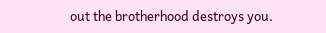out the brotherhood destroys you.